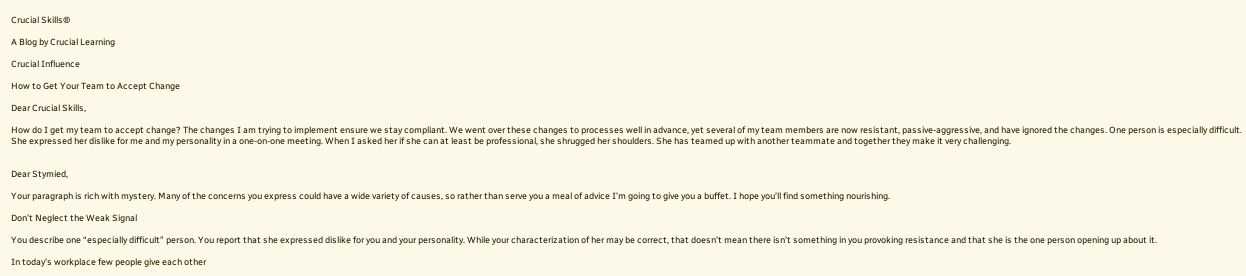Crucial Skills®

A Blog by Crucial Learning

Crucial Influence

How to Get Your Team to Accept Change

Dear Crucial Skills,

How do I get my team to accept change? The changes I am trying to implement ensure we stay compliant. We went over these changes to processes well in advance, yet several of my team members are now resistant, passive-aggressive, and have ignored the changes. One person is especially difficult. She expressed her dislike for me and my personality in a one-on-one meeting. When I asked her if she can at least be professional, she shrugged her shoulders. She has teamed up with another teammate and together they make it very challenging.


Dear Stymied,

Your paragraph is rich with mystery. Many of the concerns you express could have a wide variety of causes, so rather than serve you a meal of advice I’m going to give you a buffet. I hope you’ll find something nourishing.

Don’t Neglect the Weak Signal

You describe one “especially difficult” person. You report that she expressed dislike for you and your personality. While your characterization of her may be correct, that doesn’t mean there isn’t something in you provoking resistance and that she is the one person opening up about it.

In today’s workplace few people give each other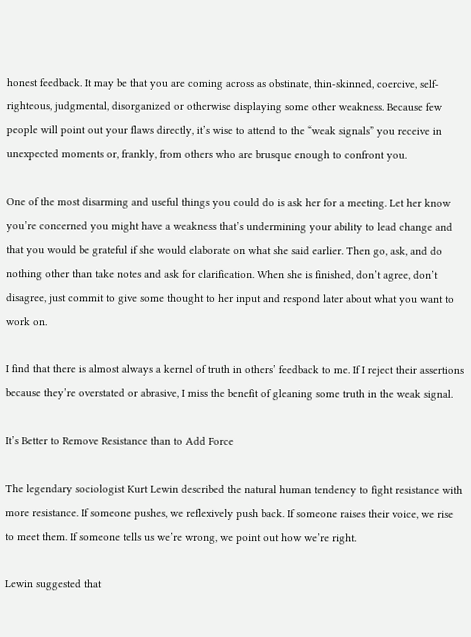honest feedback. It may be that you are coming across as obstinate, thin-skinned, coercive, self-righteous, judgmental, disorganized or otherwise displaying some other weakness. Because few people will point out your flaws directly, it’s wise to attend to the “weak signals” you receive in unexpected moments or, frankly, from others who are brusque enough to confront you.

One of the most disarming and useful things you could do is ask her for a meeting. Let her know you’re concerned you might have a weakness that’s undermining your ability to lead change and that you would be grateful if she would elaborate on what she said earlier. Then go, ask, and do nothing other than take notes and ask for clarification. When she is finished, don’t agree, don’t disagree, just commit to give some thought to her input and respond later about what you want to work on.

I find that there is almost always a kernel of truth in others’ feedback to me. If I reject their assertions because they’re overstated or abrasive, I miss the benefit of gleaning some truth in the weak signal.

It’s Better to Remove Resistance than to Add Force

The legendary sociologist Kurt Lewin described the natural human tendency to fight resistance with more resistance. If someone pushes, we reflexively push back. If someone raises their voice, we rise to meet them. If someone tells us we’re wrong, we point out how we’re right.

Lewin suggested that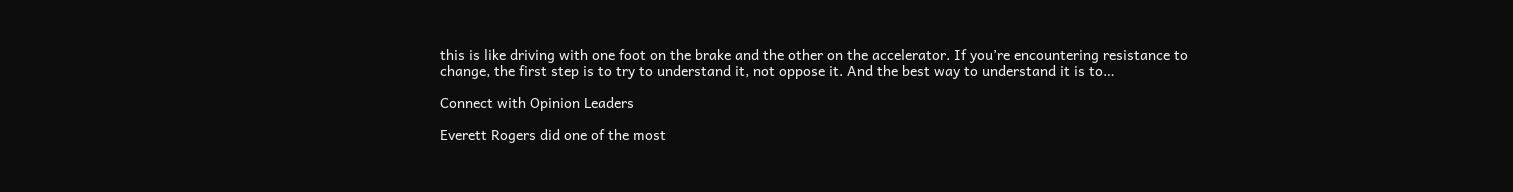this is like driving with one foot on the brake and the other on the accelerator. If you’re encountering resistance to change, the first step is to try to understand it, not oppose it. And the best way to understand it is to…

Connect with Opinion Leaders

Everett Rogers did one of the most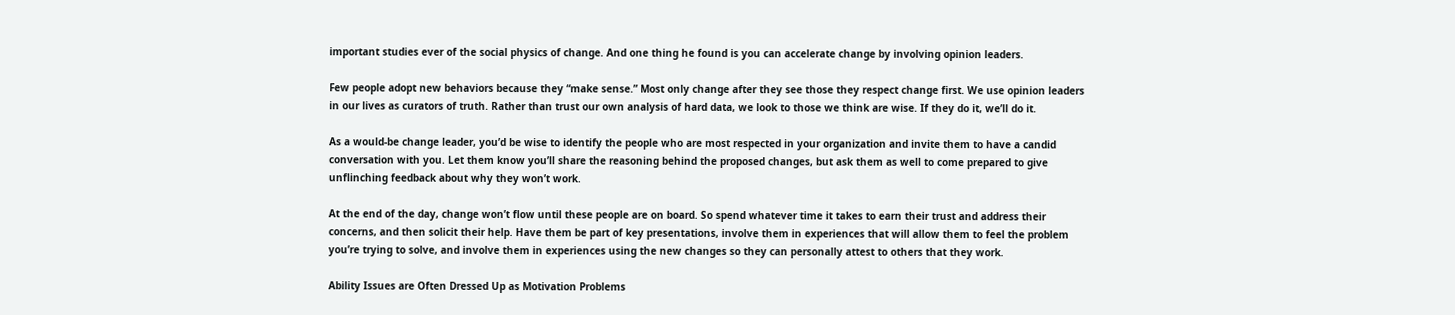important studies ever of the social physics of change. And one thing he found is you can accelerate change by involving opinion leaders.

Few people adopt new behaviors because they “make sense.” Most only change after they see those they respect change first. We use opinion leaders in our lives as curators of truth. Rather than trust our own analysis of hard data, we look to those we think are wise. If they do it, we’ll do it.

As a would-be change leader, you’d be wise to identify the people who are most respected in your organization and invite them to have a candid conversation with you. Let them know you’ll share the reasoning behind the proposed changes, but ask them as well to come prepared to give unflinching feedback about why they won’t work.

At the end of the day, change won’t flow until these people are on board. So spend whatever time it takes to earn their trust and address their concerns, and then solicit their help. Have them be part of key presentations, involve them in experiences that will allow them to feel the problem you’re trying to solve, and involve them in experiences using the new changes so they can personally attest to others that they work.

Ability Issues are Often Dressed Up as Motivation Problems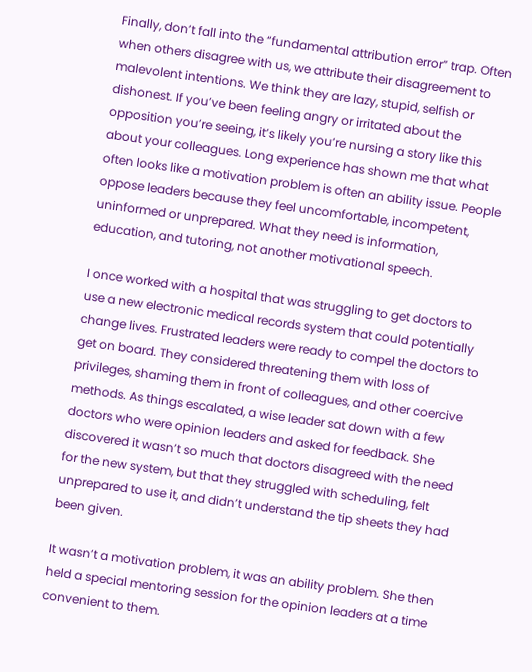Finally, don’t fall into the “fundamental attribution error” trap. Often when others disagree with us, we attribute their disagreement to malevolent intentions. We think they are lazy, stupid, selfish or dishonest. If you’ve been feeling angry or irritated about the opposition you’re seeing, it’s likely you’re nursing a story like this about your colleagues. Long experience has shown me that what often looks like a motivation problem is often an ability issue. People oppose leaders because they feel uncomfortable, incompetent, uninformed or unprepared. What they need is information, education, and tutoring, not another motivational speech.

I once worked with a hospital that was struggling to get doctors to use a new electronic medical records system that could potentially change lives. Frustrated leaders were ready to compel the doctors to get on board. They considered threatening them with loss of privileges, shaming them in front of colleagues, and other coercive methods. As things escalated, a wise leader sat down with a few doctors who were opinion leaders and asked for feedback. She discovered it wasn’t so much that doctors disagreed with the need for the new system, but that they struggled with scheduling, felt unprepared to use it, and didn’t understand the tip sheets they had been given.

It wasn’t a motivation problem, it was an ability problem. She then held a special mentoring session for the opinion leaders at a time convenient to them.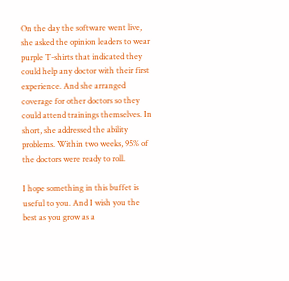On the day the software went live, she asked the opinion leaders to wear purple T-shirts that indicated they could help any doctor with their first experience. And she arranged coverage for other doctors so they could attend trainings themselves. In short, she addressed the ability problems. Within two weeks, 95% of the doctors were ready to roll.

I hope something in this buffet is useful to you. And I wish you the best as you grow as a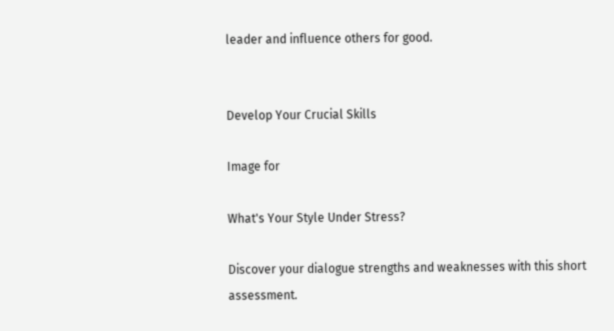leader and influence others for good.


Develop Your Crucial Skills

Image for

What's Your Style Under Stress?

Discover your dialogue strengths and weaknesses with this short assessment.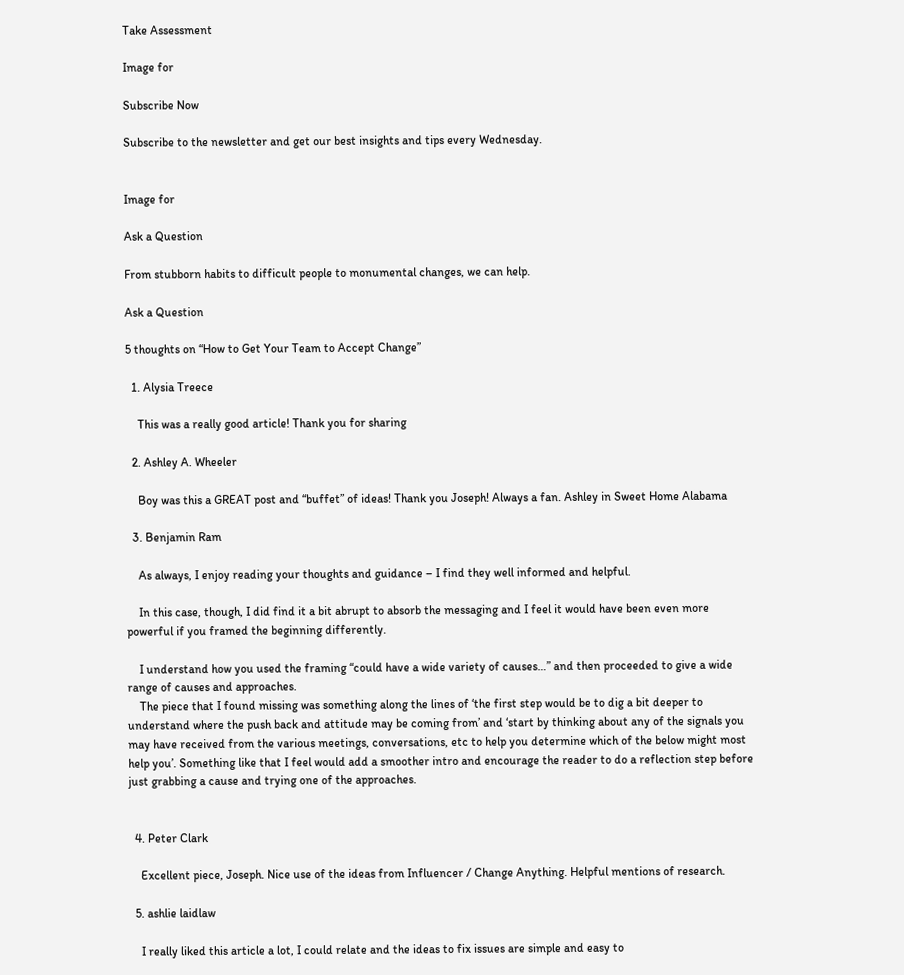Take Assessment

Image for

Subscribe Now

Subscribe to the newsletter and get our best insights and tips every Wednesday.


Image for

Ask a Question

From stubborn habits to difficult people to monumental changes, we can help.

Ask a Question

5 thoughts on “How to Get Your Team to Accept Change”

  1. Alysia Treece

    This was a really good article! Thank you for sharing

  2. Ashley A. Wheeler

    Boy was this a GREAT post and “buffet” of ideas! Thank you Joseph! Always a fan. Ashley in Sweet Home Alabama

  3. Benjamin Ram

    As always, I enjoy reading your thoughts and guidance – I find they well informed and helpful.

    In this case, though, I did find it a bit abrupt to absorb the messaging and I feel it would have been even more powerful if you framed the beginning differently.

    I understand how you used the framing “could have a wide variety of causes…” and then proceeded to give a wide range of causes and approaches.
    The piece that I found missing was something along the lines of ‘the first step would be to dig a bit deeper to understand where the push back and attitude may be coming from’ and ‘start by thinking about any of the signals you may have received from the various meetings, conversations, etc to help you determine which of the below might most help you’. Something like that I feel would add a smoother intro and encourage the reader to do a reflection step before just grabbing a cause and trying one of the approaches.


  4. Peter Clark

    Excellent piece, Joseph. Nice use of the ideas from Influencer / Change Anything. Helpful mentions of research.

  5. ashlie laidlaw

    I really liked this article a lot, I could relate and the ideas to fix issues are simple and easy to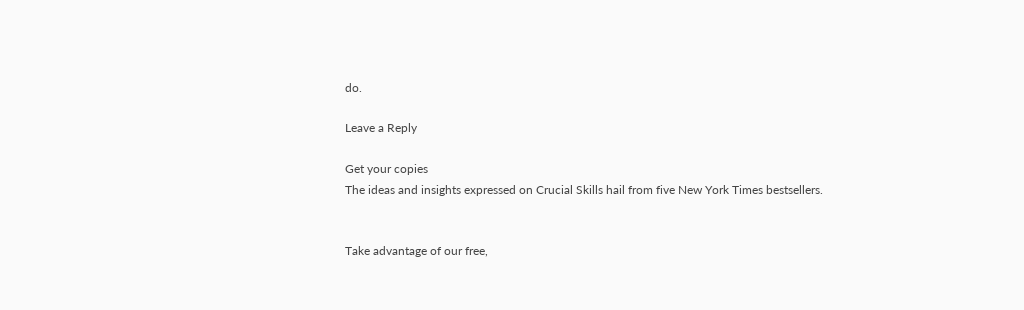do.

Leave a Reply

Get your copies
The ideas and insights expressed on Crucial Skills hail from five New York Times bestsellers.


Take advantage of our free,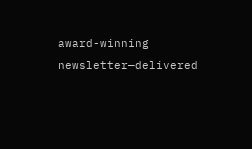award-winning newsletter—delivered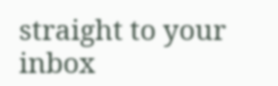straight to your inbox